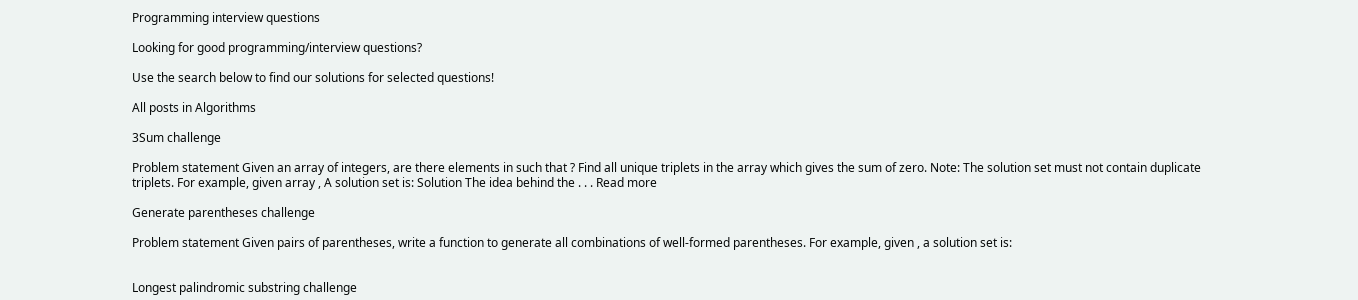Programming interview questions

Looking for good programming/interview questions?

Use the search below to find our solutions for selected questions!

All posts in Algorithms

3Sum challenge

Problem statement Given an array of integers, are there elements in such that ? Find all unique triplets in the array which gives the sum of zero. Note: The solution set must not contain duplicate triplets. For example, given array , A solution set is: Solution The idea behind the . . . Read more

Generate parentheses challenge

Problem statement Given pairs of parentheses, write a function to generate all combinations of well-formed parentheses. For example, given , a solution set is:


Longest palindromic substring challenge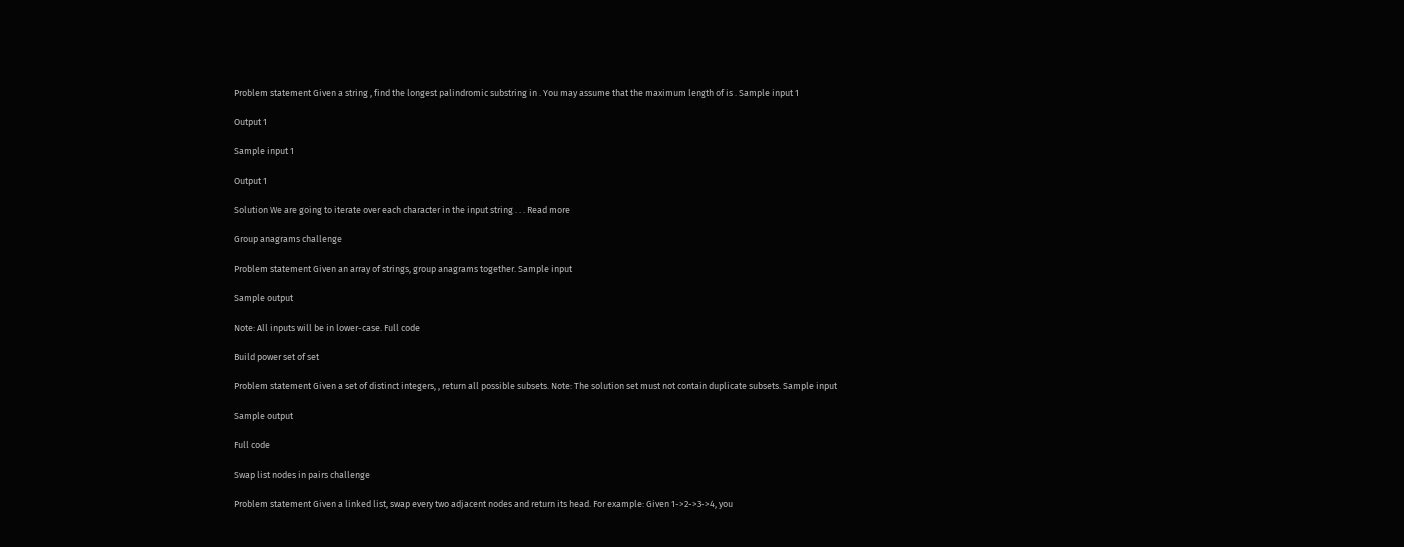Problem statement Given a string , find the longest palindromic substring in . You may assume that the maximum length of is . Sample input 1

Output 1

Sample input 1

Output 1

Solution We are going to iterate over each character in the input string . . . Read more

Group anagrams challenge

Problem statement Given an array of strings, group anagrams together. Sample input

Sample output

Note: All inputs will be in lower-case. Full code

Build power set of set

Problem statement Given a set of distinct integers, , return all possible subsets. Note: The solution set must not contain duplicate subsets. Sample input

Sample output

Full code

Swap list nodes in pairs challenge

Problem statement Given a linked list, swap every two adjacent nodes and return its head. For example: Given 1->2->3->4, you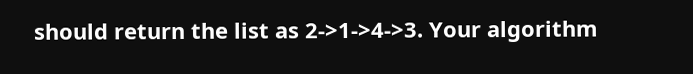should return the list as 2->1->4->3. Your algorithm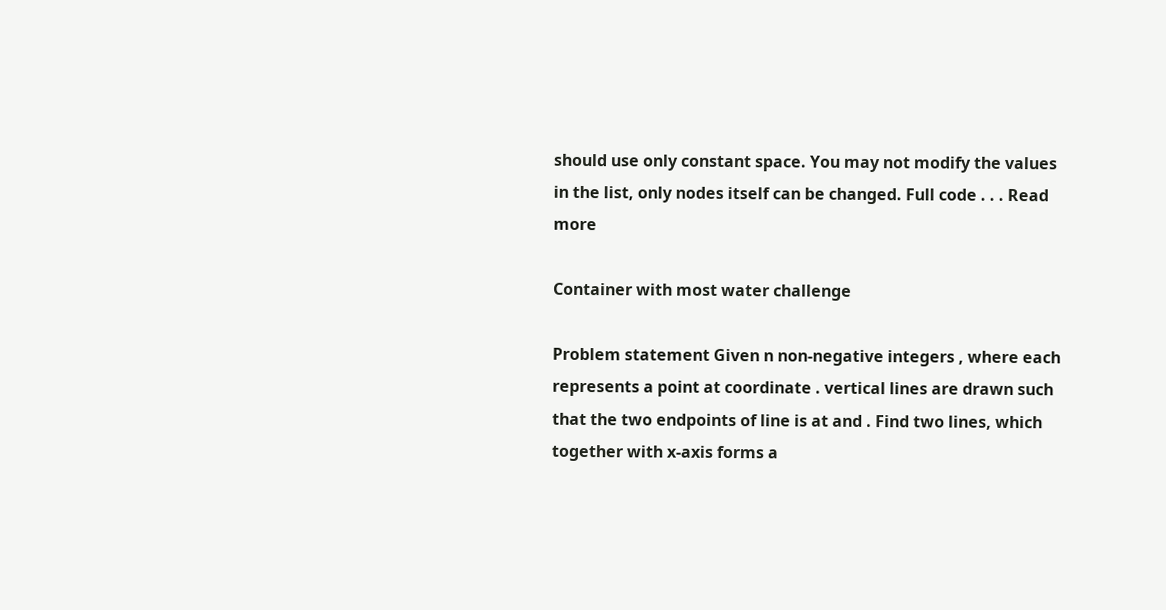should use only constant space. You may not modify the values in the list, only nodes itself can be changed. Full code . . . Read more

Container with most water challenge

Problem statement Given n non-negative integers , where each represents a point at coordinate . vertical lines are drawn such that the two endpoints of line is at and . Find two lines, which together with x-axis forms a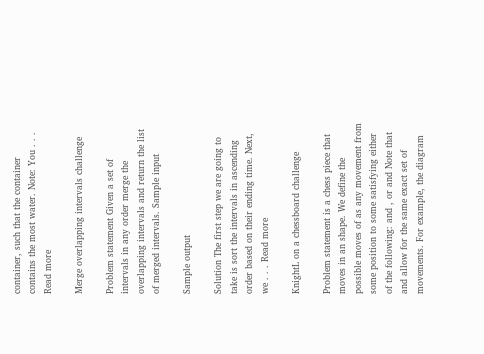container, such that the container contains the most water. Note: You . . . Read more

Merge overlapping intervals challenge

Problem statement Given a set of intervals in any order merge the overlapping intervals and return the list of merged intervals. Sample input

Sample output

Solution The first step we are going to take is sort the intervals in ascending order based on their ending time. Next, we . . . Read more

KnightL on a chessboard challenge

Problem statement is a chess piece that moves in an shape. We define the possible moves of as any movement from some position to some satisfying either of the following: and , or and Note that and allow for the same exact set of movements. For example, the diagram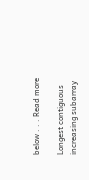below . . . Read more

Longest contiguous increasing subarray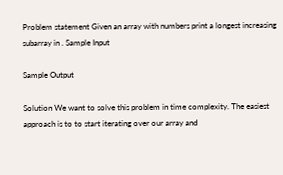Problem statement Given an array with numbers print a longest increasing subarray in . Sample Input

Sample Output

Solution We want to solve this problem in time complexity. The easiest approach is to to start iterating over our array and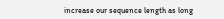increase our sequence length as long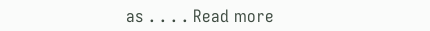as . . . . Read more